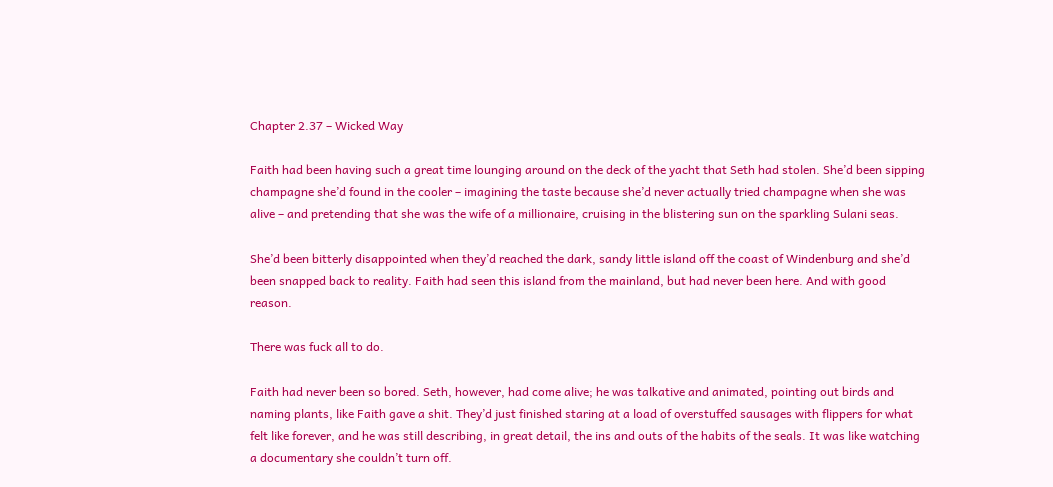Chapter 2.37 – Wicked Way

Faith had been having such a great time lounging around on the deck of the yacht that Seth had stolen. She’d been sipping champagne she’d found in the cooler – imagining the taste because she’d never actually tried champagne when she was alive – and pretending that she was the wife of a millionaire, cruising in the blistering sun on the sparkling Sulani seas.

She’d been bitterly disappointed when they’d reached the dark, sandy little island off the coast of Windenburg and she’d been snapped back to reality. Faith had seen this island from the mainland, but had never been here. And with good reason.

There was fuck all to do.

Faith had never been so bored. Seth, however, had come alive; he was talkative and animated, pointing out birds and naming plants, like Faith gave a shit. They’d just finished staring at a load of overstuffed sausages with flippers for what felt like forever, and he was still describing, in great detail, the ins and outs of the habits of the seals. It was like watching a documentary she couldn’t turn off.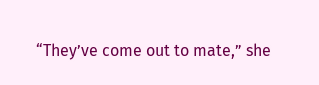“They’ve come out to mate,” she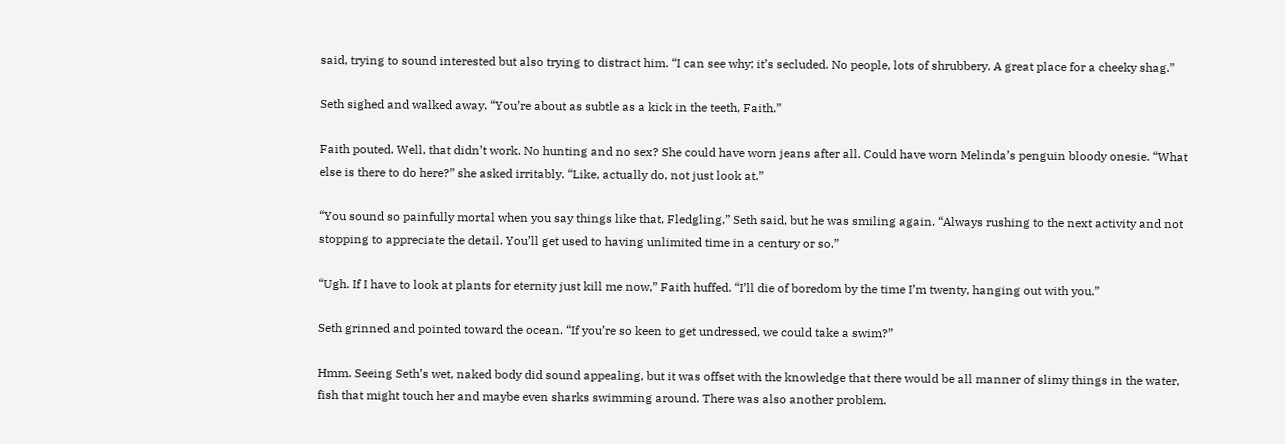said, trying to sound interested but also trying to distract him. “I can see why; it’s secluded. No people, lots of shrubbery. A great place for a cheeky shag.”

Seth sighed and walked away. “You’re about as subtle as a kick in the teeth, Faith.”

Faith pouted. Well, that didn’t work. No hunting and no sex? She could have worn jeans after all. Could have worn Melinda’s penguin bloody onesie. “What else is there to do here?” she asked irritably. “Like, actually do, not just look at.”

“You sound so painfully mortal when you say things like that, Fledgling,” Seth said, but he was smiling again. “Always rushing to the next activity and not stopping to appreciate the detail. You’ll get used to having unlimited time in a century or so.”

“Ugh. If I have to look at plants for eternity just kill me now,” Faith huffed. “I’ll die of boredom by the time I’m twenty, hanging out with you.”

Seth grinned and pointed toward the ocean. “If you’re so keen to get undressed, we could take a swim?”

Hmm. Seeing Seth’s wet, naked body did sound appealing, but it was offset with the knowledge that there would be all manner of slimy things in the water, fish that might touch her and maybe even sharks swimming around. There was also another problem.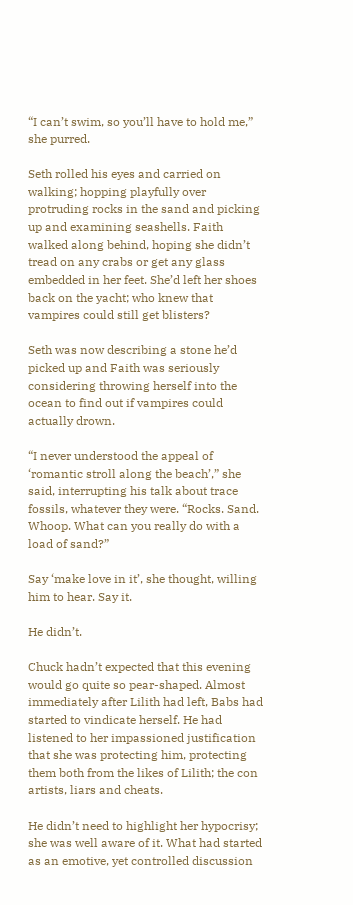“I can’t swim, so you’ll have to hold me,” she purred.

Seth rolled his eyes and carried on walking; hopping playfully over protruding rocks in the sand and picking up and examining seashells. Faith walked along behind, hoping she didn’t tread on any crabs or get any glass embedded in her feet. She’d left her shoes back on the yacht; who knew that vampires could still get blisters?

Seth was now describing a stone he’d picked up and Faith was seriously considering throwing herself into the ocean to find out if vampires could actually drown.

“I never understood the appeal of ‘romantic stroll along the beach’,” she said, interrupting his talk about trace fossils, whatever they were. “Rocks. Sand. Whoop. What can you really do with a load of sand?”

Say ‘make love in it’, she thought, willing him to hear. Say it.

He didn’t.

Chuck hadn’t expected that this evening would go quite so pear-shaped. Almost immediately after Lilith had left, Babs had started to vindicate herself. He had listened to her impassioned justification that she was protecting him, protecting them both from the likes of Lilith; the con artists, liars and cheats.

He didn’t need to highlight her hypocrisy; she was well aware of it. What had started as an emotive, yet controlled discussion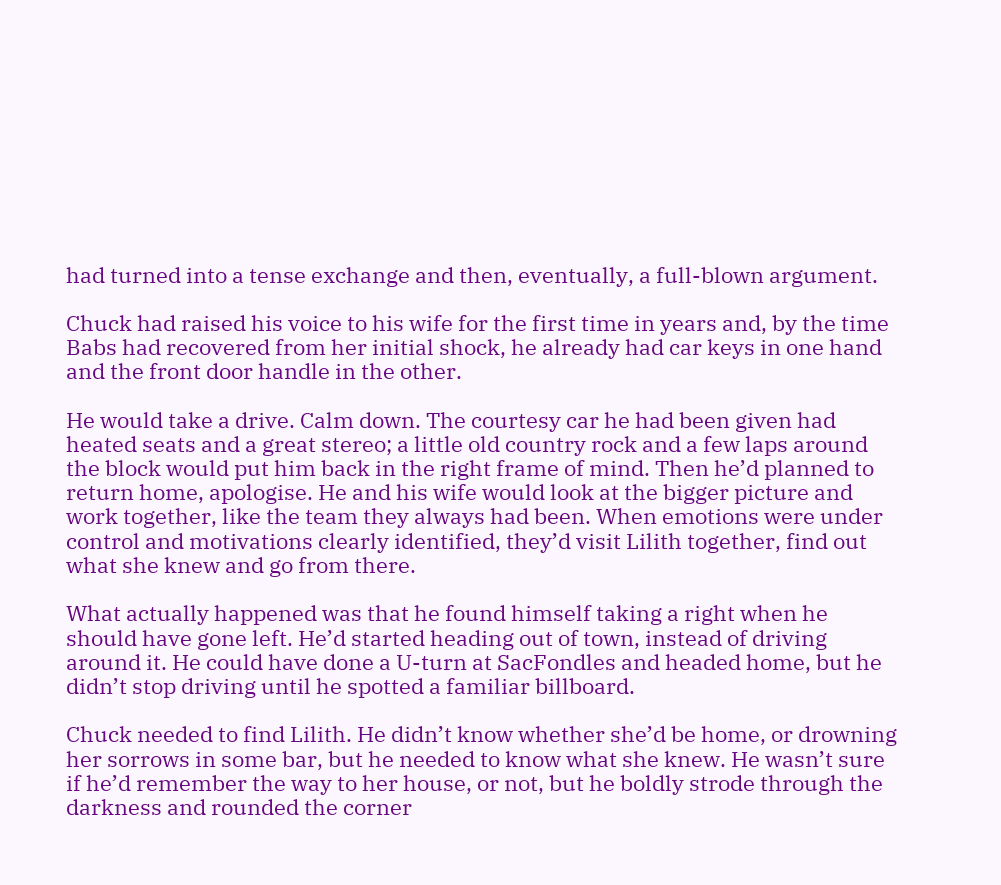had turned into a tense exchange and then, eventually, a full-blown argument.

Chuck had raised his voice to his wife for the first time in years and, by the time Babs had recovered from her initial shock, he already had car keys in one hand and the front door handle in the other.

He would take a drive. Calm down. The courtesy car he had been given had heated seats and a great stereo; a little old country rock and a few laps around the block would put him back in the right frame of mind. Then he’d planned to return home, apologise. He and his wife would look at the bigger picture and work together, like the team they always had been. When emotions were under control and motivations clearly identified, they’d visit Lilith together, find out what she knew and go from there.

What actually happened was that he found himself taking a right when he should have gone left. He’d started heading out of town, instead of driving around it. He could have done a U-turn at SacFondles and headed home, but he didn’t stop driving until he spotted a familiar billboard.

Chuck needed to find Lilith. He didn’t know whether she’d be home, or drowning her sorrows in some bar, but he needed to know what she knew. He wasn’t sure if he’d remember the way to her house, or not, but he boldly strode through the darkness and rounded the corner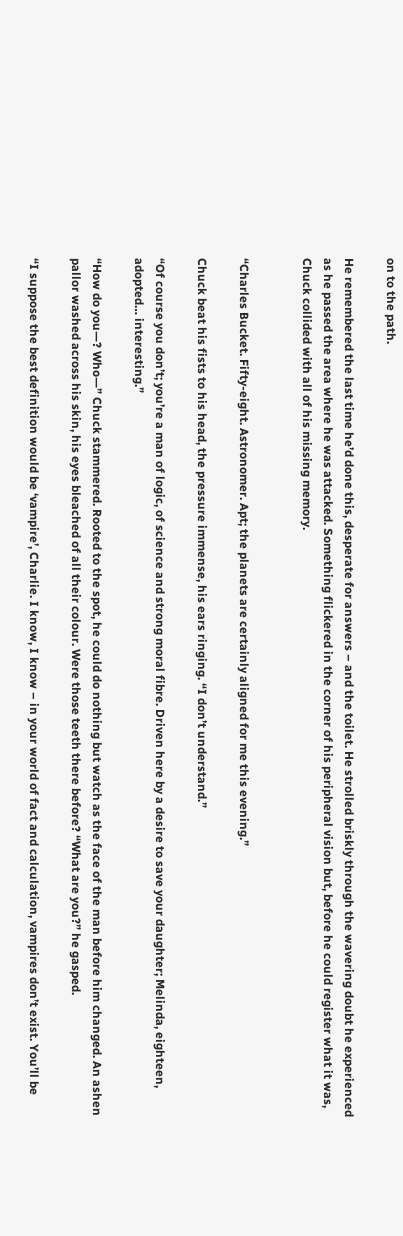on to the path.

He remembered the last time he’d done this, desperate for answers – and the toilet. He strolled briskly through the wavering doubt he experienced as he passed the area where he was attacked. Something flickered in the corner of his peripheral vision but, before he could register what it was, Chuck collided with all of his missing memory.


“Charles Bucket. Fifty-eight. Astronomer. Apt; the planets are certainly aligned for me this evening.”

Chuck beat his fists to his head, the pressure immense, his ears ringing. “I don’t understand.”

“Of course you don’t; you’re a man of logic, of science and strong moral fibre. Driven here by a desire to save your daughter; Melinda, eighteen, adopted… interesting.”

“How do you—? Who—” Chuck stammered. Rooted to the spot, he could do nothing but watch as the face of the man before him changed. An ashen pallor washed across his skin, his eyes bleached of all their colour. Were those teeth there before? “What are you?” he gasped.

“I suppose the best definition would be ‘vampire’, Charlie. I know, I know – in your world of fact and calculation, vampires don’t exist. You’ll be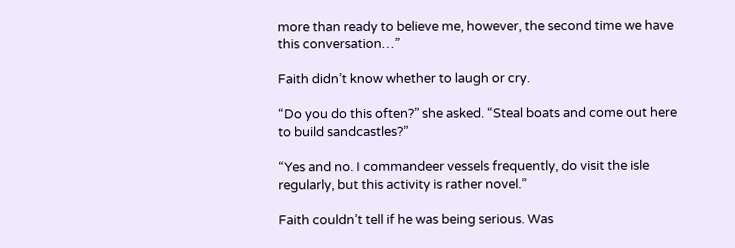more than ready to believe me, however, the second time we have this conversation…”

Faith didn’t know whether to laugh or cry.

“Do you do this often?” she asked. “Steal boats and come out here to build sandcastles?”

“Yes and no. I commandeer vessels frequently, do visit the isle regularly, but this activity is rather novel.”

Faith couldn’t tell if he was being serious. Was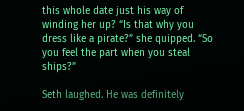this whole date just his way of winding her up? “Is that why you dress like a pirate?” she quipped. “So you feel the part when you steal ships?”

Seth laughed. He was definitely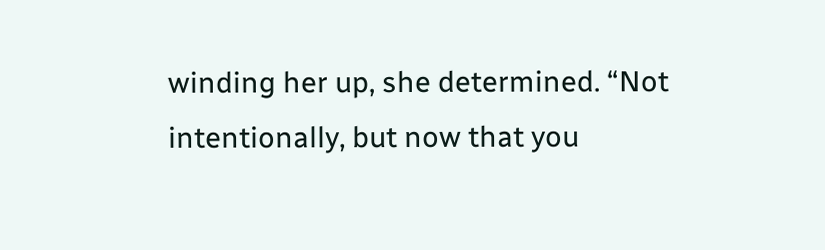winding her up, she determined. “Not intentionally, but now that you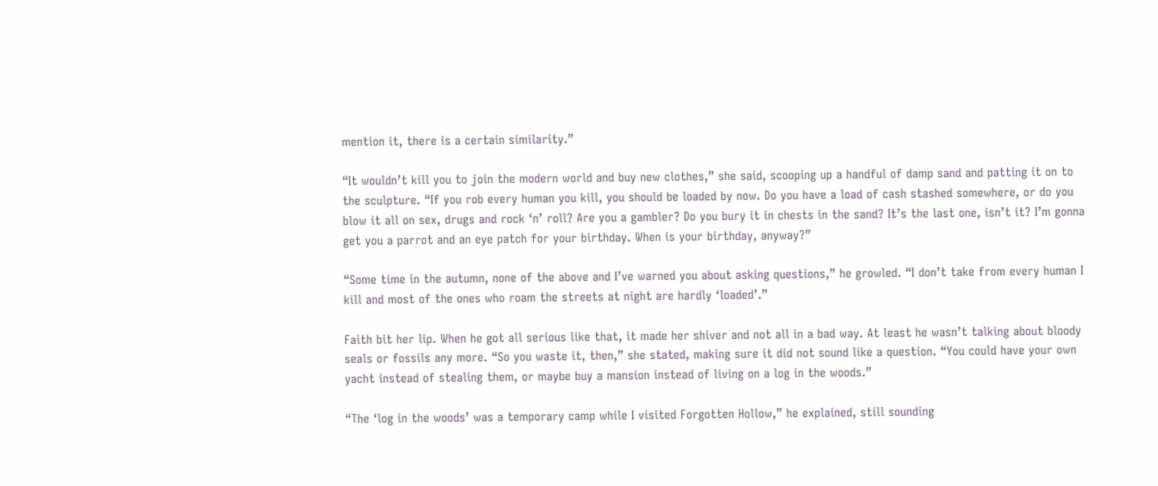mention it, there is a certain similarity.”

“It wouldn’t kill you to join the modern world and buy new clothes,” she said, scooping up a handful of damp sand and patting it on to the sculpture. “If you rob every human you kill, you should be loaded by now. Do you have a load of cash stashed somewhere, or do you blow it all on sex, drugs and rock ‘n’ roll? Are you a gambler? Do you bury it in chests in the sand? It’s the last one, isn’t it? I’m gonna get you a parrot and an eye patch for your birthday. When is your birthday, anyway?”

“Some time in the autumn, none of the above and I’ve warned you about asking questions,” he growled. “I don’t take from every human I kill and most of the ones who roam the streets at night are hardly ‘loaded’.”

Faith bit her lip. When he got all serious like that, it made her shiver and not all in a bad way. At least he wasn’t talking about bloody seals or fossils any more. “So you waste it, then,” she stated, making sure it did not sound like a question. “You could have your own yacht instead of stealing them, or maybe buy a mansion instead of living on a log in the woods.”

“The ‘log in the woods’ was a temporary camp while I visited Forgotten Hollow,” he explained, still sounding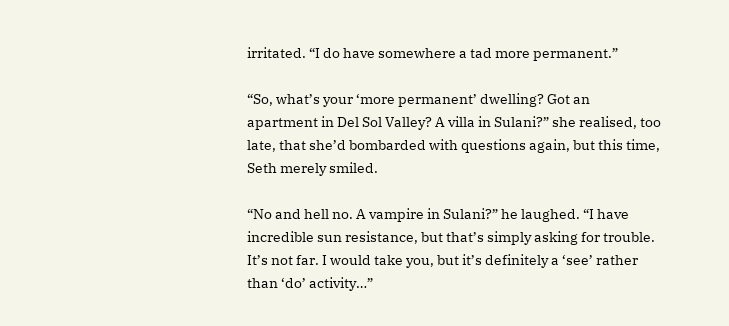irritated. “I do have somewhere a tad more permanent.”

“So, what’s your ‘more permanent’ dwelling? Got an apartment in Del Sol Valley? A villa in Sulani?” she realised, too late, that she’d bombarded with questions again, but this time, Seth merely smiled.

“No and hell no. A vampire in Sulani?” he laughed. “I have incredible sun resistance, but that’s simply asking for trouble. It’s not far. I would take you, but it’s definitely a ‘see’ rather than ‘do’ activity…”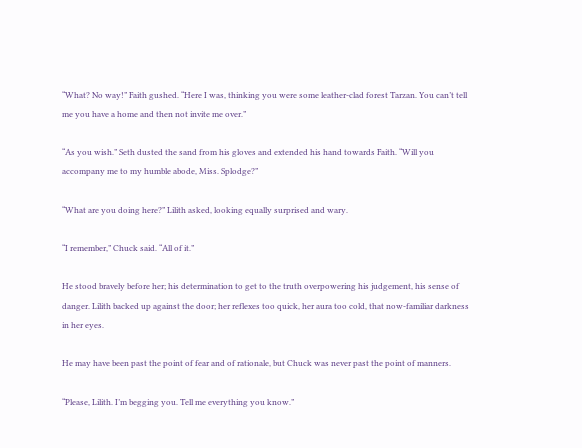“What? No way!” Faith gushed. “Here I was, thinking you were some leather-clad forest Tarzan. You can’t tell me you have a home and then not invite me over.”

“As you wish.” Seth dusted the sand from his gloves and extended his hand towards Faith. “Will you accompany me to my humble abode, Miss. Splodge?”

“What are you doing here?” Lilith asked, looking equally surprised and wary.

“I remember,” Chuck said. “All of it.”

He stood bravely before her; his determination to get to the truth overpowering his judgement, his sense of danger. Lilith backed up against the door; her reflexes too quick, her aura too cold, that now-familiar darkness in her eyes.

He may have been past the point of fear and of rationale, but Chuck was never past the point of manners.

“Please, Lilith. I’m begging you. Tell me everything you know.”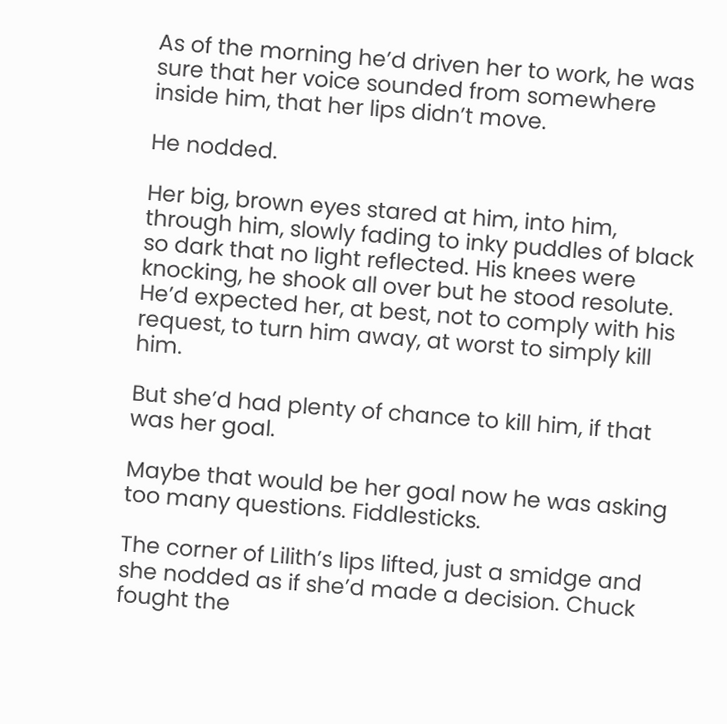As of the morning he’d driven her to work, he was sure that her voice sounded from somewhere inside him, that her lips didn’t move.

He nodded.

Her big, brown eyes stared at him, into him, through him, slowly fading to inky puddles of black so dark that no light reflected. His knees were knocking, he shook all over but he stood resolute. He’d expected her, at best, not to comply with his request, to turn him away, at worst to simply kill him.

But she’d had plenty of chance to kill him, if that was her goal.

Maybe that would be her goal now he was asking too many questions. Fiddlesticks.

The corner of Lilith’s lips lifted, just a smidge and she nodded as if she’d made a decision. Chuck fought the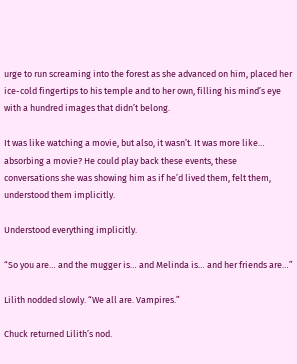urge to run screaming into the forest as she advanced on him, placed her ice-cold fingertips to his temple and to her own, filling his mind’s eye with a hundred images that didn’t belong.

It was like watching a movie, but also, it wasn’t. It was more like… absorbing a movie? He could play back these events, these conversations she was showing him as if he’d lived them, felt them, understood them implicitly.

Understood everything implicitly.

“So you are… and the mugger is… and Melinda is… and her friends are…”

Lilith nodded slowly. “We all are. Vampires.”

Chuck returned Lilith’s nod.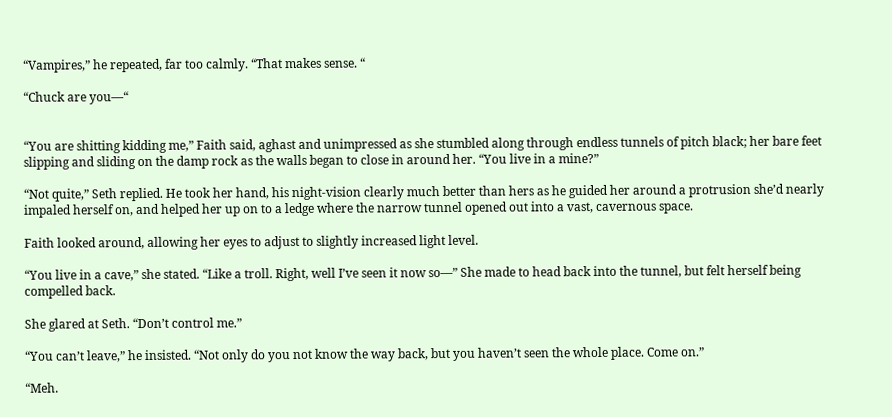“Vampires,” he repeated, far too calmly. “That makes sense. “

“Chuck are you—“


“You are shitting kidding me,” Faith said, aghast and unimpressed as she stumbled along through endless tunnels of pitch black; her bare feet slipping and sliding on the damp rock as the walls began to close in around her. “You live in a mine?”

“Not quite,” Seth replied. He took her hand, his night-vision clearly much better than hers as he guided her around a protrusion she’d nearly impaled herself on, and helped her up on to a ledge where the narrow tunnel opened out into a vast, cavernous space.

Faith looked around, allowing her eyes to adjust to slightly increased light level.

“You live in a cave,” she stated. “Like a troll. Right, well I’ve seen it now so—” She made to head back into the tunnel, but felt herself being compelled back.

She glared at Seth. “Don’t control me.”

“You can’t leave,” he insisted. “Not only do you not know the way back, but you haven’t seen the whole place. Come on.”

“Meh.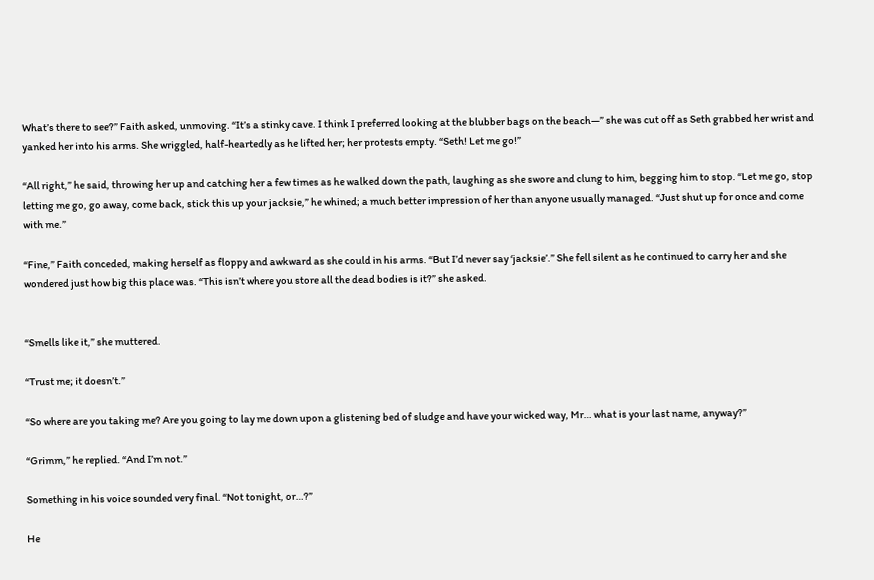What’s there to see?” Faith asked, unmoving. “It’s a stinky cave. I think I preferred looking at the blubber bags on the beach—” she was cut off as Seth grabbed her wrist and yanked her into his arms. She wriggled, half-heartedly as he lifted her; her protests empty. “Seth! Let me go!”

“All right,” he said, throwing her up and catching her a few times as he walked down the path, laughing as she swore and clung to him, begging him to stop. “Let me go, stop letting me go, go away, come back, stick this up your jacksie,” he whined; a much better impression of her than anyone usually managed. “Just shut up for once and come with me.”

“Fine,” Faith conceded, making herself as floppy and awkward as she could in his arms. “But I’d never say ‘jacksie’.” She fell silent as he continued to carry her and she wondered just how big this place was. “This isn’t where you store all the dead bodies is it?” she asked.


“Smells like it,” she muttered.

“Trust me; it doesn’t.”

“So where are you taking me? Are you going to lay me down upon a glistening bed of sludge and have your wicked way, Mr… what is your last name, anyway?”

“Grimm,” he replied. “And I’m not.”

Something in his voice sounded very final. “Not tonight, or…?”

He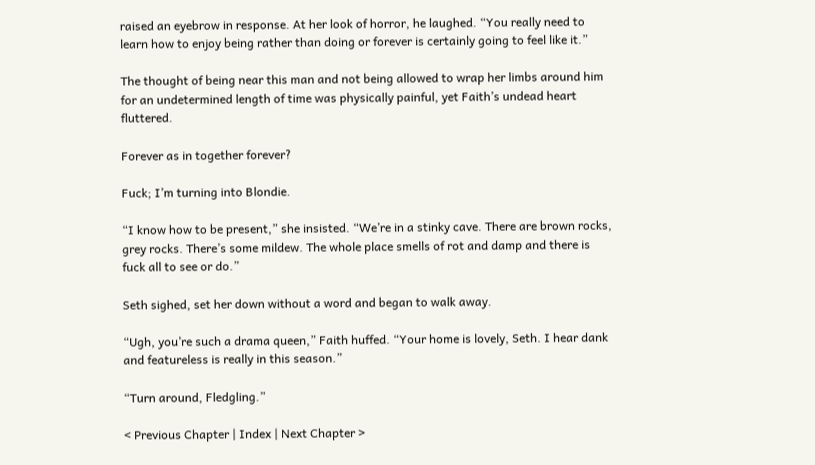raised an eyebrow in response. At her look of horror, he laughed. “You really need to learn how to enjoy being rather than doing or forever is certainly going to feel like it.”

The thought of being near this man and not being allowed to wrap her limbs around him for an undetermined length of time was physically painful, yet Faith’s undead heart fluttered.

Forever as in together forever?

Fuck; I’m turning into Blondie.

“I know how to be present,” she insisted. “We’re in a stinky cave. There are brown rocks, grey rocks. There’s some mildew. The whole place smells of rot and damp and there is fuck all to see or do.”

Seth sighed, set her down without a word and began to walk away.

“Ugh, you’re such a drama queen,” Faith huffed. “Your home is lovely, Seth. I hear dank and featureless is really in this season.”

“Turn around, Fledgling.”

< Previous Chapter | Index | Next Chapter >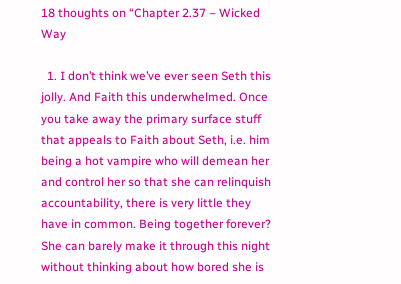18 thoughts on “Chapter 2.37 – Wicked Way

  1. I don’t think we’ve ever seen Seth this jolly. And Faith this underwhelmed. Once you take away the primary surface stuff that appeals to Faith about Seth, i.e. him being a hot vampire who will demean her and control her so that she can relinquish accountability, there is very little they have in common. Being together forever? She can barely make it through this night without thinking about how bored she is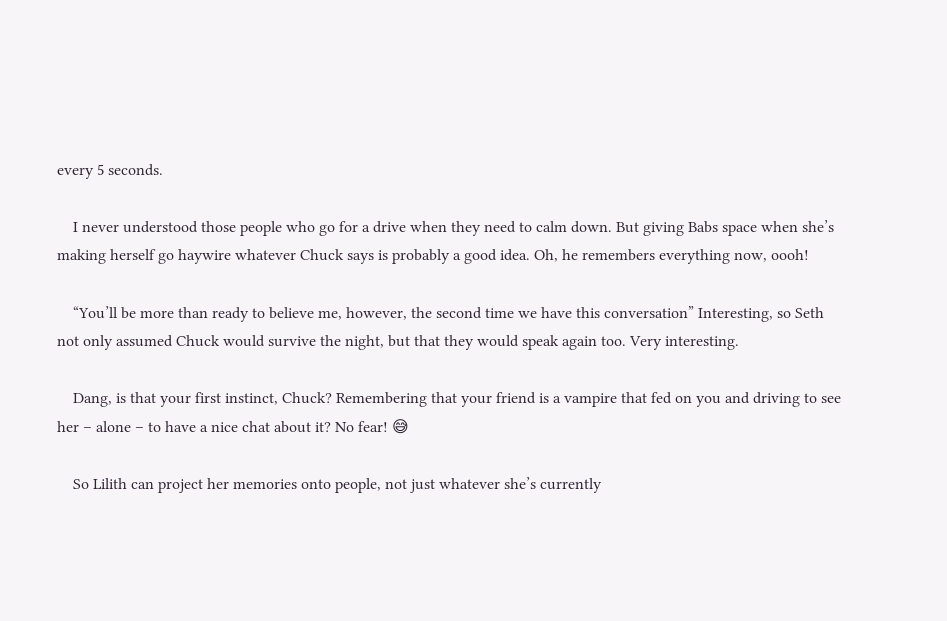every 5 seconds.

    I never understood those people who go for a drive when they need to calm down. But giving Babs space when she’s making herself go haywire whatever Chuck says is probably a good idea. Oh, he remembers everything now, oooh!

    “You’ll be more than ready to believe me, however, the second time we have this conversation” Interesting, so Seth not only assumed Chuck would survive the night, but that they would speak again too. Very interesting.

    Dang, is that your first instinct, Chuck? Remembering that your friend is a vampire that fed on you and driving to see her – alone – to have a nice chat about it? No fear! 😅

    So Lilith can project her memories onto people, not just whatever she’s currently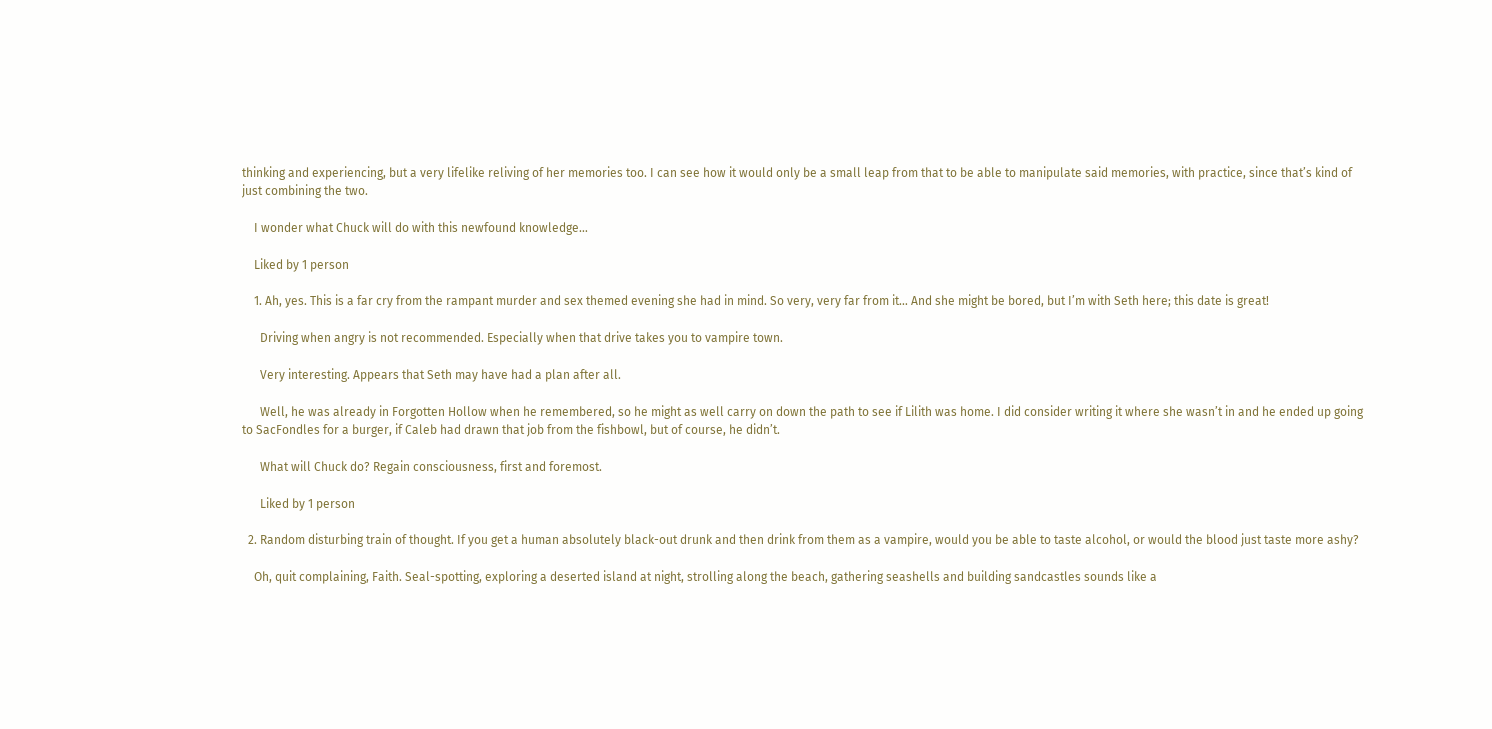thinking and experiencing, but a very lifelike reliving of her memories too. I can see how it would only be a small leap from that to be able to manipulate said memories, with practice, since that’s kind of just combining the two.

    I wonder what Chuck will do with this newfound knowledge…

    Liked by 1 person

    1. Ah, yes. This is a far cry from the rampant murder and sex themed evening she had in mind. So very, very far from it… And she might be bored, but I’m with Seth here; this date is great!

      Driving when angry is not recommended. Especially when that drive takes you to vampire town.

      Very interesting. Appears that Seth may have had a plan after all.

      Well, he was already in Forgotten Hollow when he remembered, so he might as well carry on down the path to see if Lilith was home. I did consider writing it where she wasn’t in and he ended up going to SacFondles for a burger, if Caleb had drawn that job from the fishbowl, but of course, he didn’t.

      What will Chuck do? Regain consciousness, first and foremost.

      Liked by 1 person

  2. Random disturbing train of thought. If you get a human absolutely black-out drunk and then drink from them as a vampire, would you be able to taste alcohol, or would the blood just taste more ashy?

    Oh, quit complaining, Faith. Seal-spotting, exploring a deserted island at night, strolling along the beach, gathering seashells and building sandcastles sounds like a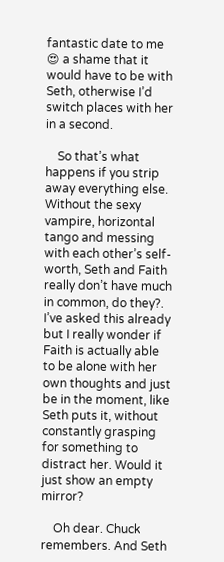fantastic date to me 😍 a shame that it would have to be with Seth, otherwise I’d switch places with her in a second.

    So that’s what happens if you strip away everything else. Without the sexy vampire, horizontal tango and messing with each other’s self-worth, Seth and Faith really don’t have much in common, do they?. I’ve asked this already but I really wonder if Faith is actually able to be alone with her own thoughts and just be in the moment, like Seth puts it, without constantly grasping for something to distract her. Would it just show an empty mirror?

    Oh dear. Chuck remembers. And Seth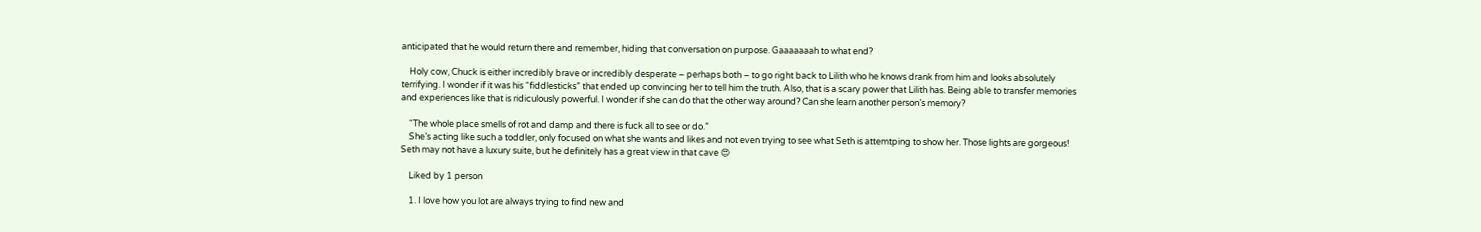anticipated that he would return there and remember, hiding that conversation on purpose. Gaaaaaaah to what end?

    Holy cow, Chuck is either incredibly brave or incredibly desperate – perhaps both – to go right back to Lilith who he knows drank from him and looks absolutely terrifying. I wonder if it was his “fiddlesticks” that ended up convincing her to tell him the truth. Also, that is a scary power that Lilith has. Being able to transfer memories and experiences like that is ridiculously powerful. I wonder if she can do that the other way around? Can she learn another person’s memory?

    “The whole place smells of rot and damp and there is fuck all to see or do.”
    She’s acting like such a toddler, only focused on what she wants and likes and not even trying to see what Seth is attemtping to show her. Those lights are gorgeous! Seth may not have a luxury suite, but he definitely has a great view in that cave 😍

    Liked by 1 person

    1. I love how you lot are always trying to find new and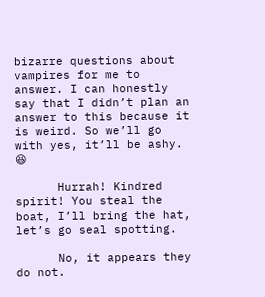bizarre questions about vampires for me to answer. I can honestly say that I didn’t plan an answer to this because it is weird. So we’ll go with yes, it’ll be ashy. 😆

      Hurrah! Kindred spirit! You steal the boat, I’ll bring the hat, let’s go seal spotting.

      No, it appears they do not.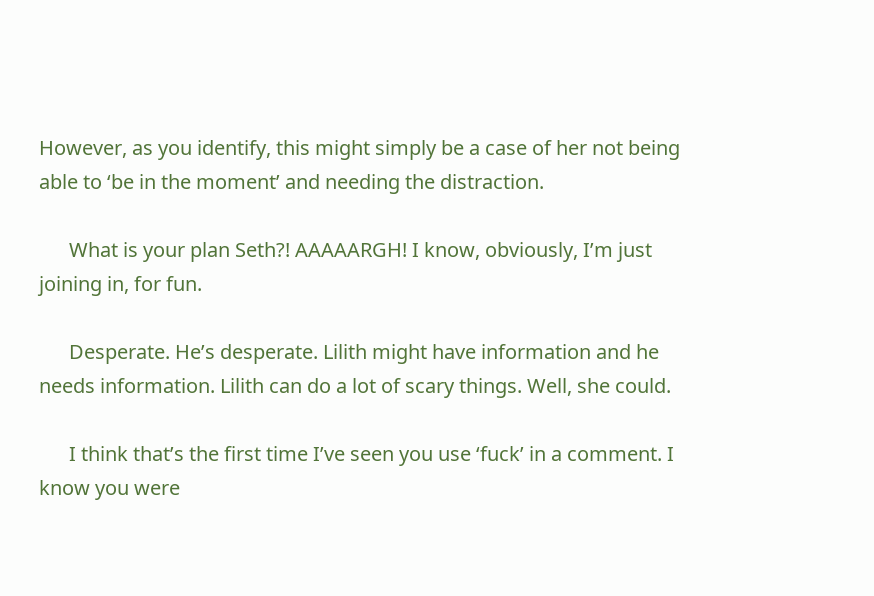However, as you identify, this might simply be a case of her not being able to ‘be in the moment’ and needing the distraction.

      What is your plan Seth?! AAAAARGH! I know, obviously, I’m just joining in, for fun.

      Desperate. He’s desperate. Lilith might have information and he needs information. Lilith can do a lot of scary things. Well, she could.

      I think that’s the first time I’ve seen you use ‘fuck’ in a comment. I know you were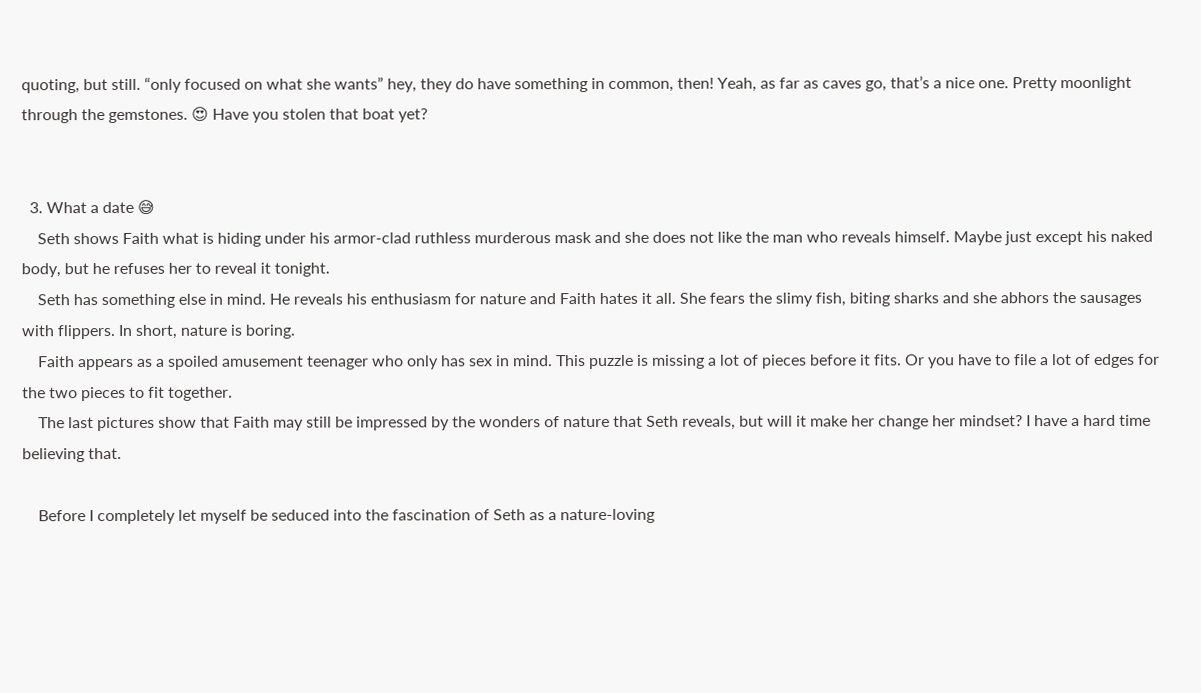quoting, but still. “only focused on what she wants” hey, they do have something in common, then! Yeah, as far as caves go, that’s a nice one. Pretty moonlight through the gemstones. 😍 Have you stolen that boat yet?


  3. What a date 😅
    Seth shows Faith what is hiding under his armor-clad ruthless murderous mask and she does not like the man who reveals himself. Maybe just except his naked body, but he refuses her to reveal it tonight.
    Seth has something else in mind. He reveals his enthusiasm for nature and Faith hates it all. She fears the slimy fish, biting sharks and she abhors the sausages with flippers. In short, nature is boring.
    Faith appears as a spoiled amusement teenager who only has sex in mind. This puzzle is missing a lot of pieces before it fits. Or you have to file a lot of edges for the two pieces to fit together.
    The last pictures show that Faith may still be impressed by the wonders of nature that Seth reveals, but will it make her change her mindset? I have a hard time believing that.

    Before I completely let myself be seduced into the fascination of Seth as a nature-loving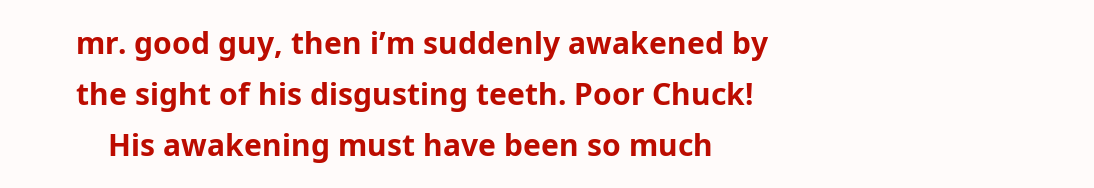mr. good guy, then i’m suddenly awakened by the sight of his disgusting teeth. Poor Chuck!
    His awakening must have been so much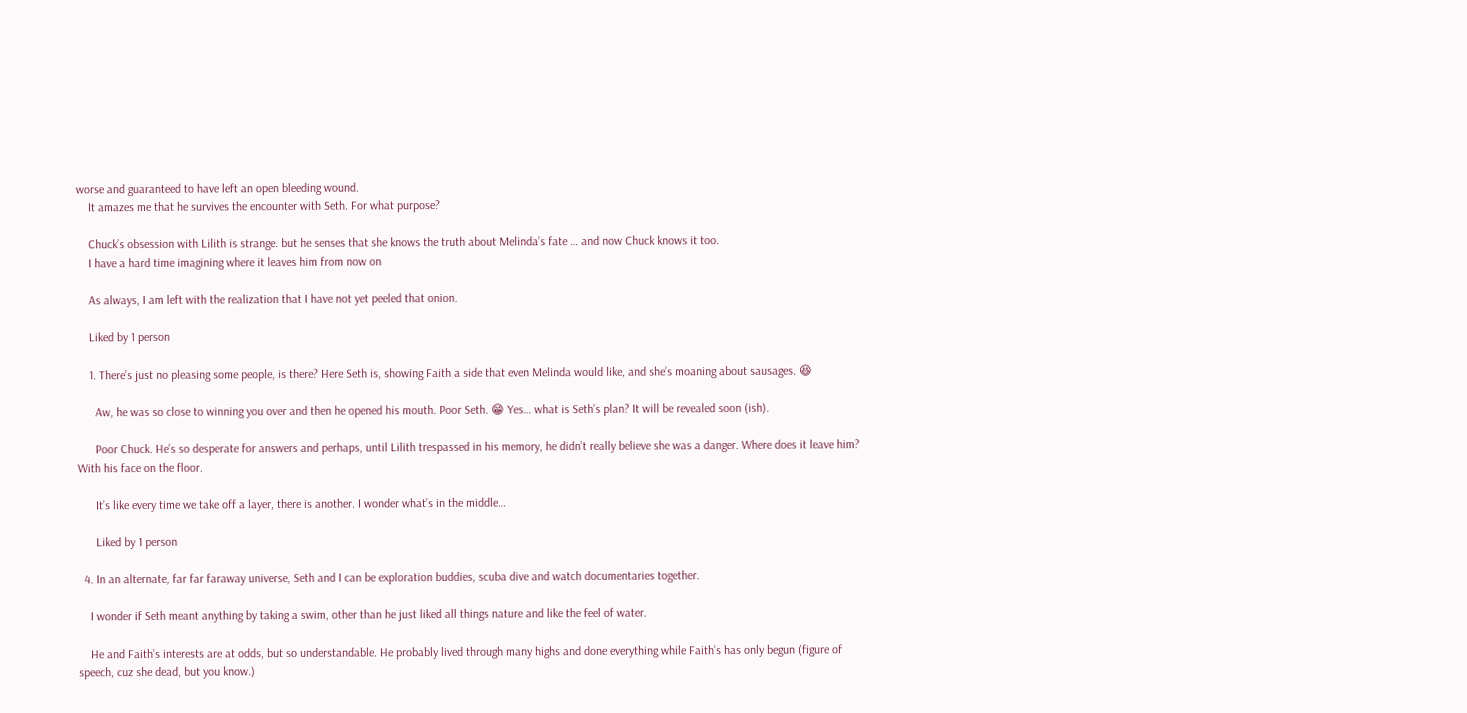worse and guaranteed to have left an open bleeding wound.
    It amazes me that he survives the encounter with Seth. For what purpose?

    Chuck’s obsession with Lilith is strange. but he senses that she knows the truth about Melinda’s fate … and now Chuck knows it too.
    I have a hard time imagining where it leaves him from now on

    As always, I am left with the realization that I have not yet peeled that onion.

    Liked by 1 person

    1. There’s just no pleasing some people, is there? Here Seth is, showing Faith a side that even Melinda would like, and she’s moaning about sausages. 😆

      Aw, he was so close to winning you over and then he opened his mouth. Poor Seth. 😁 Yes… what is Seth’s plan? It will be revealed soon (ish).

      Poor Chuck. He’s so desperate for answers and perhaps, until Lilith trespassed in his memory, he didn’t really believe she was a danger. Where does it leave him? With his face on the floor.

      It’s like every time we take off a layer, there is another. I wonder what’s in the middle…

      Liked by 1 person

  4. In an alternate, far far faraway universe, Seth and I can be exploration buddies, scuba dive and watch documentaries together.

    I wonder if Seth meant anything by taking a swim, other than he just liked all things nature and like the feel of water.

    He and Faith’s interests are at odds, but so understandable. He probably lived through many highs and done everything while Faith’s has only begun (figure of speech, cuz she dead, but you know.)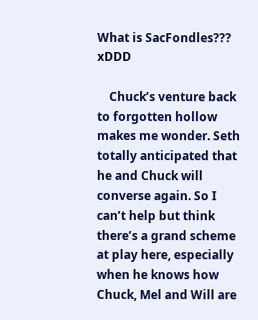What is SacFondles??? xDDD

    Chuck’s venture back to forgotten hollow makes me wonder. Seth totally anticipated that he and Chuck will converse again. So I can’t help but think there’s a grand scheme at play here, especially when he knows how Chuck, Mel and Will are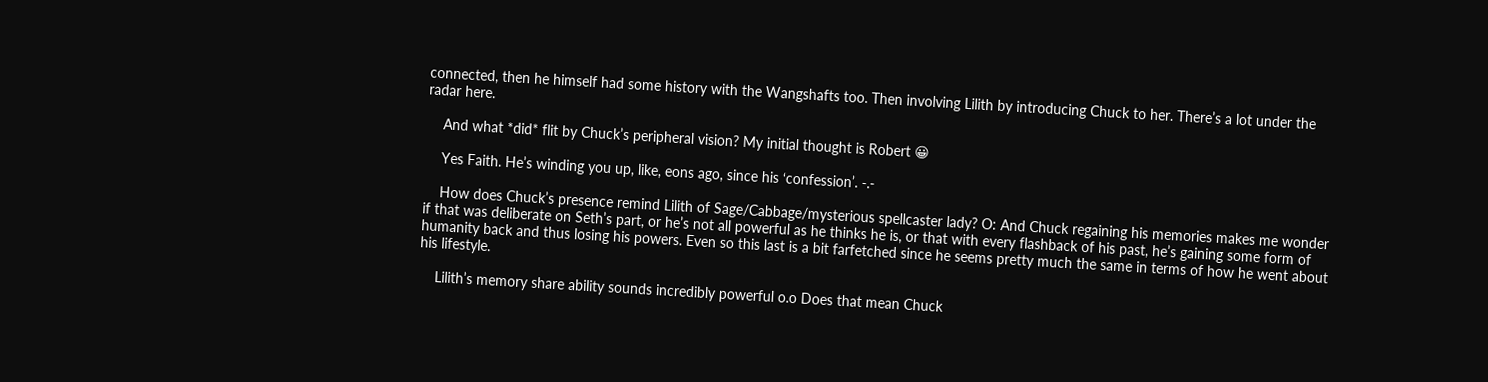connected, then he himself had some history with the Wangshafts too. Then involving Lilith by introducing Chuck to her. There’s a lot under the radar here.

    And what *did* flit by Chuck’s peripheral vision? My initial thought is Robert 😀

    Yes Faith. He’s winding you up, like, eons ago, since his ‘confession’. -.-

    How does Chuck’s presence remind Lilith of Sage/Cabbage/mysterious spellcaster lady? O: And Chuck regaining his memories makes me wonder if that was deliberate on Seth’s part, or he’s not all powerful as he thinks he is, or that with every flashback of his past, he’s gaining some form of humanity back and thus losing his powers. Even so this last is a bit farfetched since he seems pretty much the same in terms of how he went about his lifestyle.

    Lilith’s memory share ability sounds incredibly powerful o.o Does that mean Chuck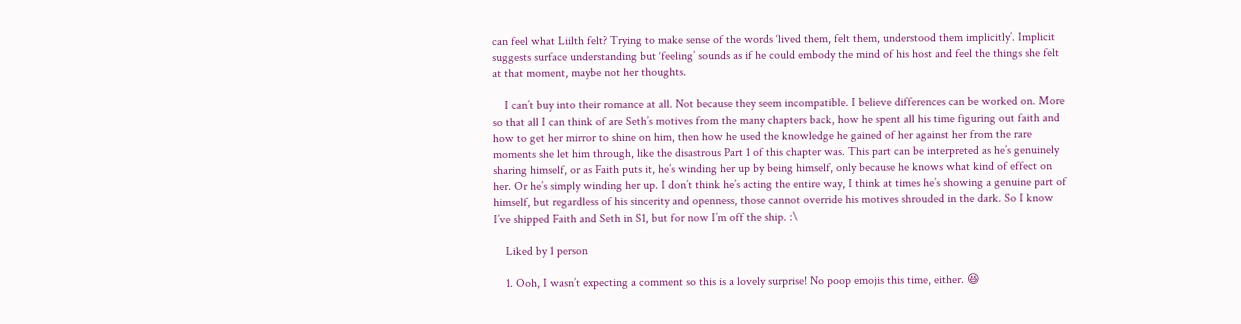can feel what Liilth felt? Trying to make sense of the words ‘lived them, felt them, understood them implicitly’. Implicit suggests surface understanding but ‘feeling’ sounds as if he could embody the mind of his host and feel the things she felt at that moment, maybe not her thoughts.

    I can’t buy into their romance at all. Not because they seem incompatible. I believe differences can be worked on. More so that all I can think of are Seth’s motives from the many chapters back, how he spent all his time figuring out faith and how to get her mirror to shine on him, then how he used the knowledge he gained of her against her from the rare moments she let him through, like the disastrous Part 1 of this chapter was. This part can be interpreted as he’s genuinely sharing himself, or as Faith puts it, he’s winding her up by being himself, only because he knows what kind of effect on her. Or he’s simply winding her up. I don’t think he’s acting the entire way, I think at times he’s showing a genuine part of himself, but regardless of his sincerity and openness, those cannot override his motives shrouded in the dark. So I know I’ve shipped Faith and Seth in S1, but for now I’m off the ship. :\

    Liked by 1 person

    1. Ooh, I wasn’t expecting a comment so this is a lovely surprise! No poop emojis this time, either. 😆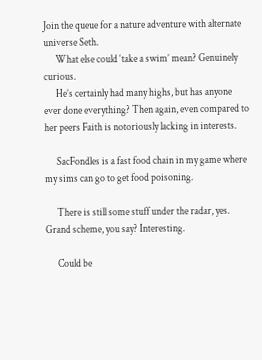Join the queue for a nature adventure with alternate universe Seth.
      What else could ‘take a swim’ mean? Genuinely curious.
      He’s certainly had many highs, but has anyone ever done everything? Then again, even compared to her peers Faith is notoriously lacking in interests.

      SacFondles is a fast food chain in my game where my sims can go to get food poisoning.

      There is still some stuff under the radar, yes. Grand scheme, you say? Interesting.

      Could be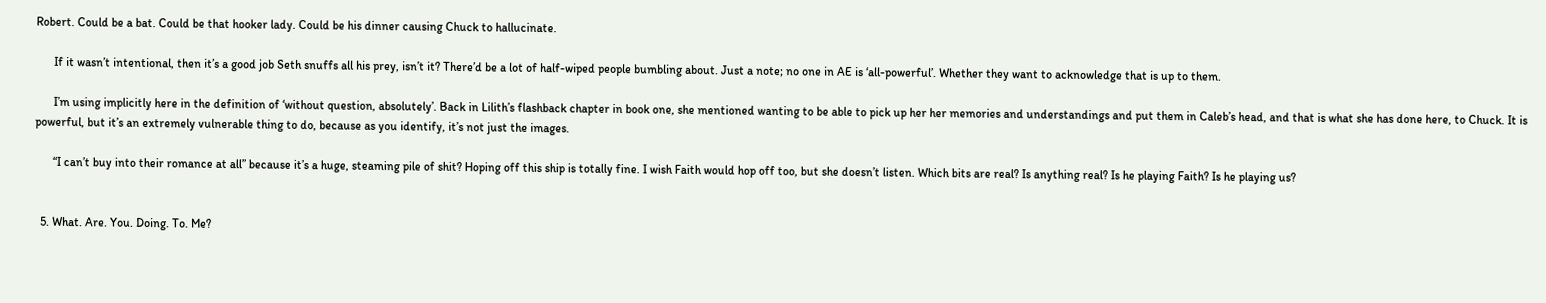Robert. Could be a bat. Could be that hooker lady. Could be his dinner causing Chuck to hallucinate.

      If it wasn’t intentional, then it’s a good job Seth snuffs all his prey, isn’t it? There’d be a lot of half-wiped people bumbling about. Just a note; no one in AE is ‘all-powerful’. Whether they want to acknowledge that is up to them.

      I’m using implicitly here in the definition of ‘without question, absolutely’. Back in Lilith’s flashback chapter in book one, she mentioned wanting to be able to pick up her her memories and understandings and put them in Caleb’s head, and that is what she has done here, to Chuck. It is powerful, but it’s an extremely vulnerable thing to do, because as you identify, it’s not just the images.

      “I can’t buy into their romance at all” because it’s a huge, steaming pile of shit? Hoping off this ship is totally fine. I wish Faith would hop off too, but she doesn’t listen. Which bits are real? Is anything real? Is he playing Faith? Is he playing us?


  5. What. Are. You. Doing. To. Me?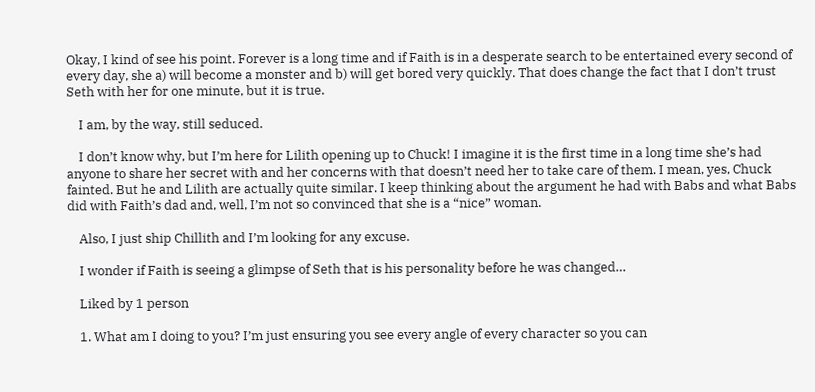Okay, I kind of see his point. Forever is a long time and if Faith is in a desperate search to be entertained every second of every day, she a) will become a monster and b) will get bored very quickly. That does change the fact that I don’t trust Seth with her for one minute, but it is true.

    I am, by the way, still seduced.

    I don’t know why, but I’m here for Lilith opening up to Chuck! I imagine it is the first time in a long time she’s had anyone to share her secret with and her concerns with that doesn’t need her to take care of them. I mean, yes, Chuck fainted. But he and Lilith are actually quite similar. I keep thinking about the argument he had with Babs and what Babs did with Faith’s dad and, well, I’m not so convinced that she is a “nice” woman.

    Also, I just ship Chillith and I’m looking for any excuse.

    I wonder if Faith is seeing a glimpse of Seth that is his personality before he was changed…

    Liked by 1 person

    1. What am I doing to you? I’m just ensuring you see every angle of every character so you can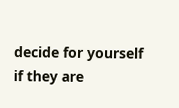decide for yourself if they are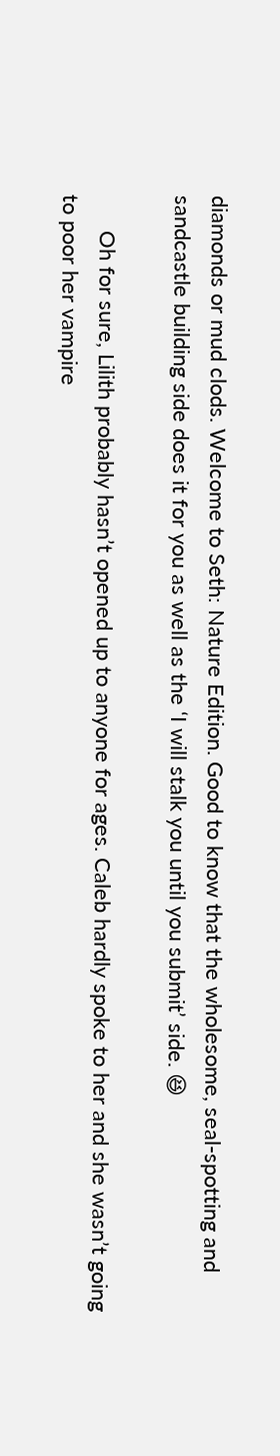diamonds or mud clods. Welcome to Seth: Nature Edition. Good to know that the wholesome, seal-spotting and sandcastle building side does it for you as well as the ‘I will stalk you until you submit’ side. 😆

      Oh for sure, Lilith probably hasn’t opened up to anyone for ages. Caleb hardly spoke to her and she wasn’t going to poor her vampire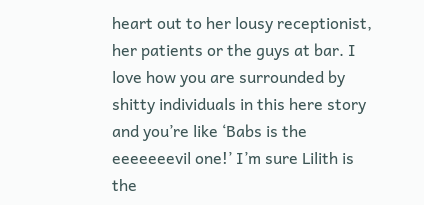heart out to her lousy receptionist, her patients or the guys at bar. I love how you are surrounded by shitty individuals in this here story and you’re like ‘Babs is the eeeeeeevil one!’ I’m sure Lilith is the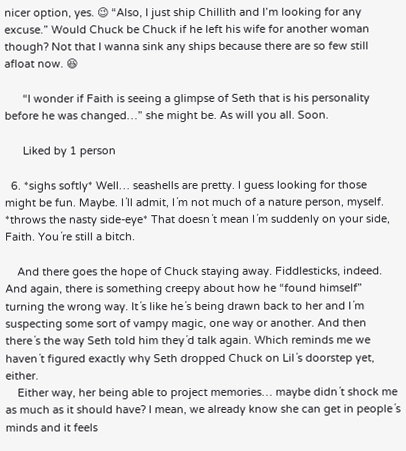nicer option, yes. 😉 “Also, I just ship Chillith and I’m looking for any excuse.” Would Chuck be Chuck if he left his wife for another woman though? Not that I wanna sink any ships because there are so few still afloat now. 😆

      “I wonder if Faith is seeing a glimpse of Seth that is his personality before he was changed…” she might be. As will you all. Soon.

      Liked by 1 person

  6. *sighs softly* Well… seashells are pretty. I guess looking for those might be fun. Maybe. I´ll admit, I´m not much of a nature person, myself. *throws the nasty side-eye* That doesn´t mean I´m suddenly on your side, Faith. You´re still a bitch.

    And there goes the hope of Chuck staying away. Fiddlesticks, indeed. And again, there is something creepy about how he “found himself” turning the wrong way. It´s like he´s being drawn back to her and I´m suspecting some sort of vampy magic, one way or another. And then there´s the way Seth told him they´d talk again. Which reminds me we haven´t figured exactly why Seth dropped Chuck on Lil´s doorstep yet, either.
    Either way, her being able to project memories… maybe didn´t shock me as much as it should have? I mean, we already know she can get in people´s minds and it feels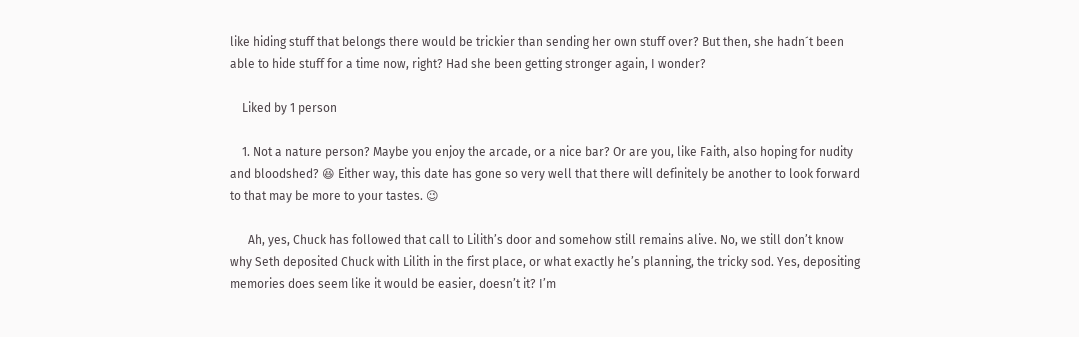like hiding stuff that belongs there would be trickier than sending her own stuff over? But then, she hadn´t been able to hide stuff for a time now, right? Had she been getting stronger again, I wonder?

    Liked by 1 person

    1. Not a nature person? Maybe you enjoy the arcade, or a nice bar? Or are you, like Faith, also hoping for nudity and bloodshed? 😆 Either way, this date has gone so very well that there will definitely be another to look forward to that may be more to your tastes. 😉

      Ah, yes, Chuck has followed that call to Lilith’s door and somehow still remains alive. No, we still don’t know why Seth deposited Chuck with Lilith in the first place, or what exactly he’s planning, the tricky sod. Yes, depositing memories does seem like it would be easier, doesn’t it? I’m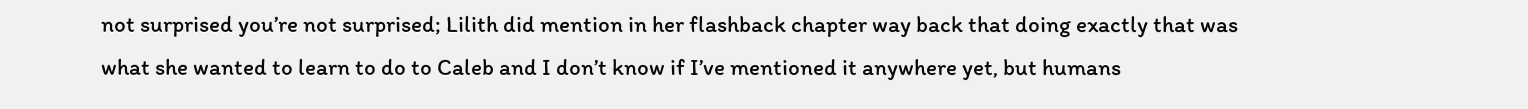not surprised you’re not surprised; Lilith did mention in her flashback chapter way back that doing exactly that was what she wanted to learn to do to Caleb and I don’t know if I’ve mentioned it anywhere yet, but humans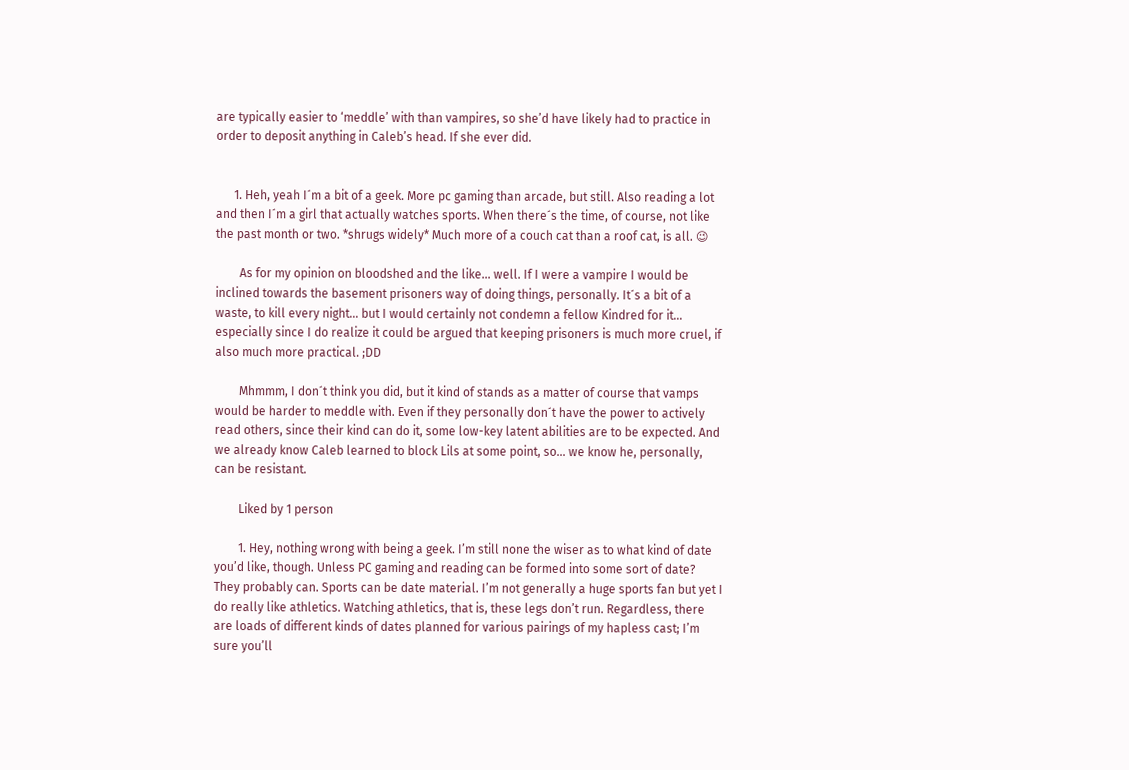are typically easier to ‘meddle’ with than vampires, so she’d have likely had to practice in order to deposit anything in Caleb’s head. If she ever did.


      1. Heh, yeah I´m a bit of a geek. More pc gaming than arcade, but still. Also reading a lot and then I´m a girl that actually watches sports. When there´s the time, of course, not like the past month or two. *shrugs widely* Much more of a couch cat than a roof cat, is all. 😉

        As for my opinion on bloodshed and the like… well. If I were a vampire I would be inclined towards the basement prisoners way of doing things, personally. It´s a bit of a waste, to kill every night… but I would certainly not condemn a fellow Kindred for it… especially since I do realize it could be argued that keeping prisoners is much more cruel, if also much more practical. ;DD

        Mhmmm, I don´t think you did, but it kind of stands as a matter of course that vamps would be harder to meddle with. Even if they personally don´t have the power to actively read others, since their kind can do it, some low-key latent abilities are to be expected. And we already know Caleb learned to block Lils at some point, so… we know he, personally, can be resistant.

        Liked by 1 person

        1. Hey, nothing wrong with being a geek. I’m still none the wiser as to what kind of date you’d like, though. Unless PC gaming and reading can be formed into some sort of date? They probably can. Sports can be date material. I’m not generally a huge sports fan but yet I do really like athletics. Watching athletics, that is, these legs don’t run. Regardless, there are loads of different kinds of dates planned for various pairings of my hapless cast; I’m sure you’ll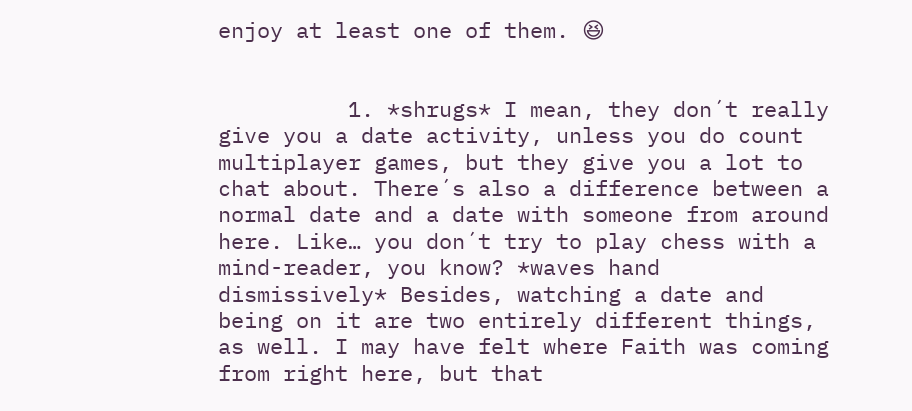enjoy at least one of them. 😆


          1. *shrugs* I mean, they don´t really give you a date activity, unless you do count multiplayer games, but they give you a lot to chat about. There´s also a difference between a normal date and a date with someone from around here. Like… you don´t try to play chess with a mind-reader, you know? *waves hand dismissively* Besides, watching a date and being on it are two entirely different things, as well. I may have felt where Faith was coming from right here, but that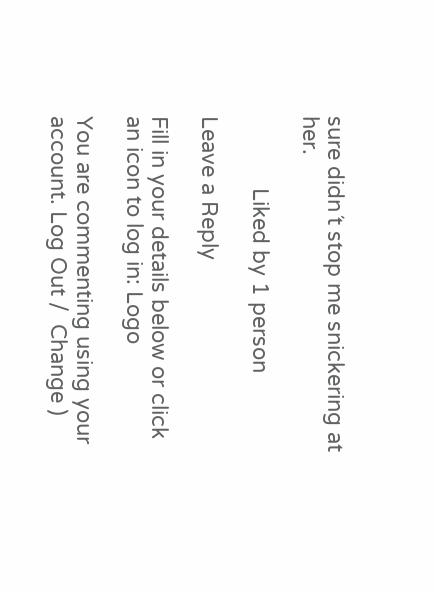sure didn´t stop me snickering at her.

            Liked by 1 person

Leave a Reply

Fill in your details below or click an icon to log in: Logo

You are commenting using your account. Log Out /  Change )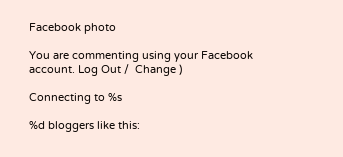Facebook photo

You are commenting using your Facebook account. Log Out /  Change )

Connecting to %s

%d bloggers like this: